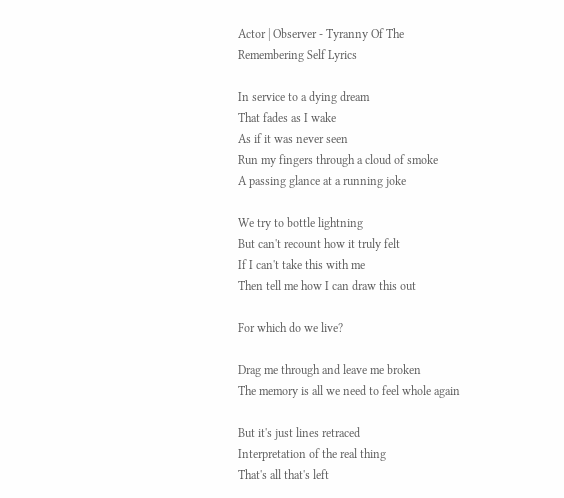Actor | Observer - Tyranny Of The Remembering Self Lyrics

In service to a dying dream
That fades as I wake
As if it was never seen
Run my fingers through a cloud of smoke
A passing glance at a running joke

We try to bottle lightning
But can't recount how it truly felt
If I can't take this with me
Then tell me how I can draw this out

For which do we live?

Drag me through and leave me broken
The memory is all we need to feel whole again

But it's just lines retraced
Interpretation of the real thing
That's all that's left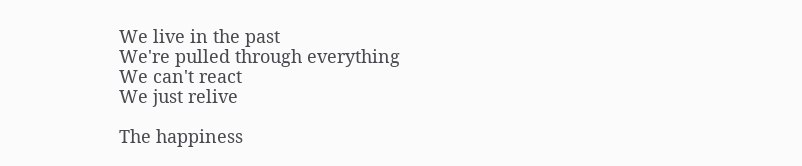We live in the past
We're pulled through everything
We can't react
We just relive

The happiness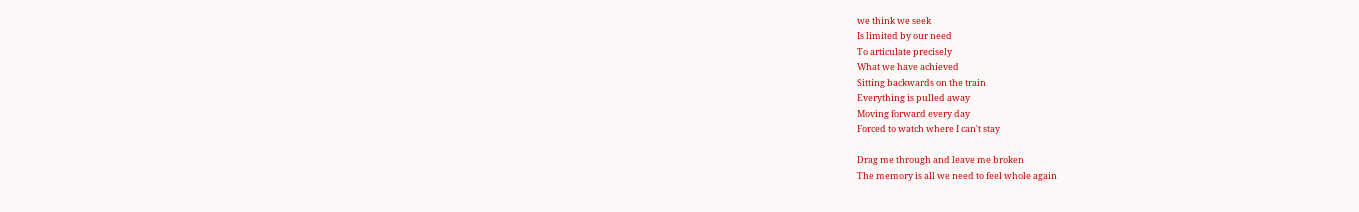we think we seek
Is limited by our need
To articulate precisely
What we have achieved
Sitting backwards on the train
Everything is pulled away
Moving forward every day
Forced to watch where I can't stay

Drag me through and leave me broken
The memory is all we need to feel whole again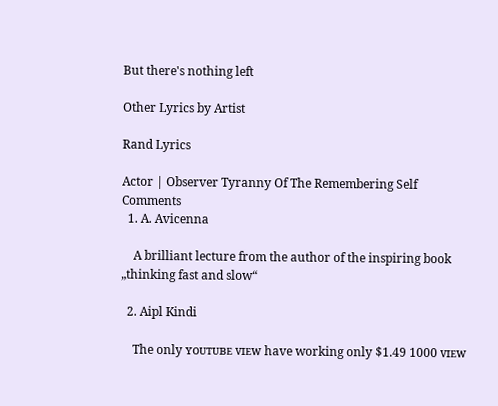But there's nothing left

Other Lyrics by Artist

Rand Lyrics

Actor | Observer Tyranny Of The Remembering Self Comments
  1. A. Avicenna

    A brilliant lecture from the author of the inspiring book „thinking fast and slow“

  2. Aipl Kindi

    The only ʏᴏᴜᴛᴜʙᴇ ᴠɪᴇᴡ have working only $1.49 1000 ᴠɪᴇᴡ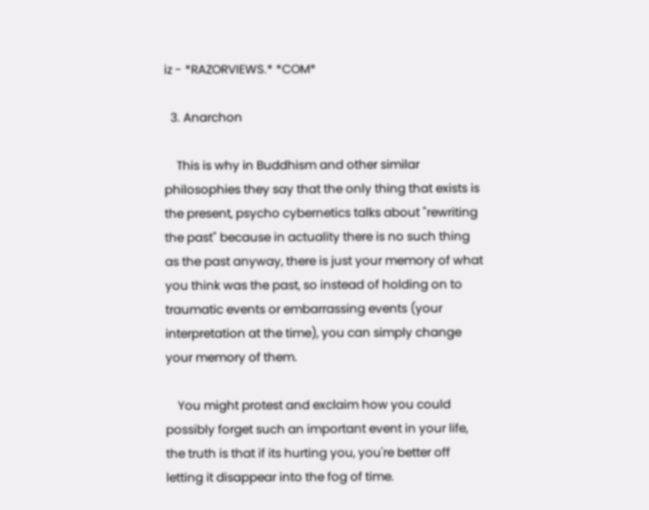iz - *RAZORVIEWS.* *COM*

  3. Anarchon

    This is why in Buddhism and other similar philosophies they say that the only thing that exists is the present, psycho cybernetics talks about "rewriting the past" because in actuality there is no such thing as the past anyway, there is just your memory of what you think was the past, so instead of holding on to traumatic events or embarrassing events (your interpretation at the time), you can simply change your memory of them.

    You might protest and exclaim how you could possibly forget such an important event in your life, the truth is that if its hurting you, you're better off letting it disappear into the fog of time.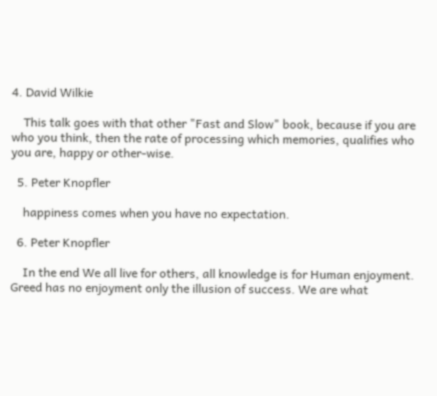4. David Wilkie

    This talk goes with that other "Fast and Slow" book, because if you are who you think, then the rate of processing which memories, qualifies who you are, happy or other-wise.

  5. Peter Knopfler

    happiness comes when you have no expectation.

  6. Peter Knopfler

    In the end We all live for others, all knowledge is for Human enjoyment. Greed has no enjoyment only the illusion of success. We are what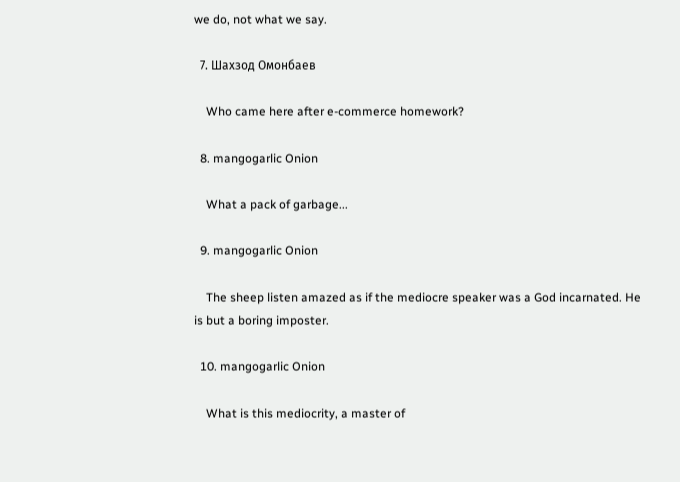we do, not what we say.

  7. Шахзод Омонбаев

    Who came here after e-commerce homework?

  8. mangogarlic Onion

    What a pack of garbage...

  9. mangogarlic Onion

    The sheep listen amazed as if the mediocre speaker was a God incarnated. He is but a boring imposter.

  10. mangogarlic Onion

    What is this mediocrity, a master of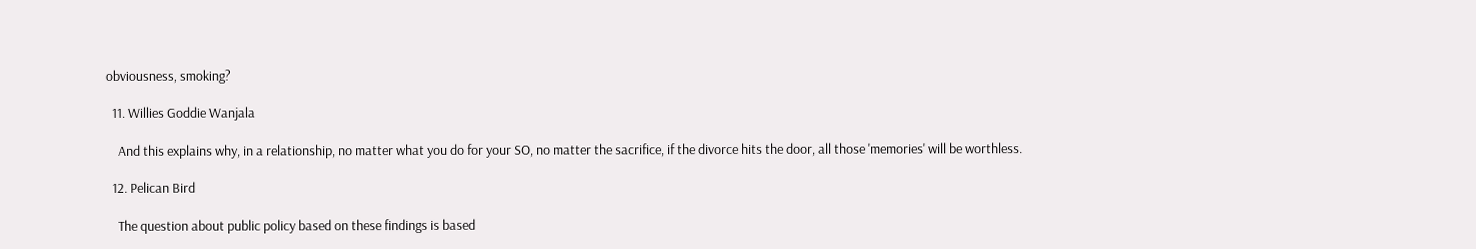obviousness, smoking?

  11. Willies Goddie Wanjala

    And this explains why, in a relationship, no matter what you do for your SO, no matter the sacrifice, if the divorce hits the door, all those 'memories' will be worthless.

  12. Pelican Bird

    The question about public policy based on these findings is based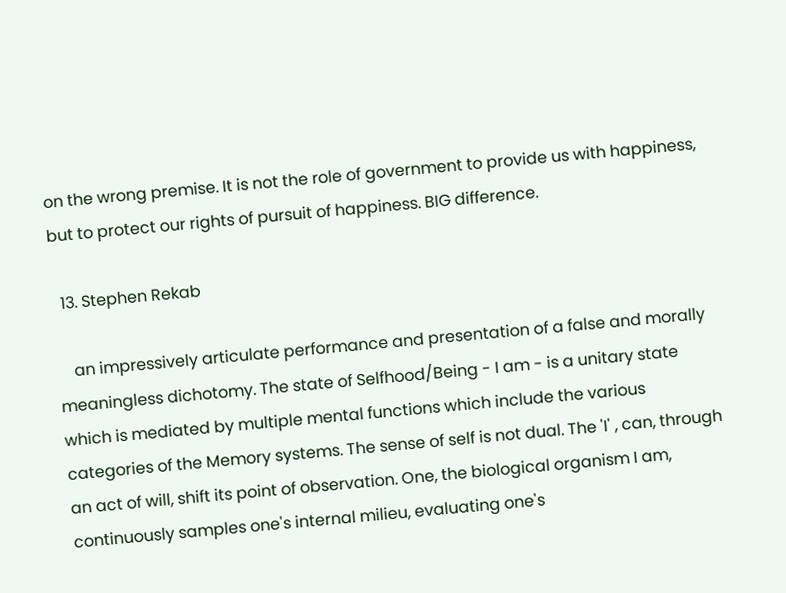on the wrong premise. It is not the role of government to provide us with happiness, but to protect our rights of pursuit of happiness. BIG difference.

  13. Stephen Rekab

    an impressively articulate performance and presentation of a false and morally meaningless dichotomy. The state of Selfhood/Being - I am - is a unitary state which is mediated by multiple mental functions which include the various categories of the Memory systems. The sense of self is not dual. The 'I' , can, through an act of will, shift its point of observation. One, the biological organism I am, continuously samples one's internal milieu, evaluating one's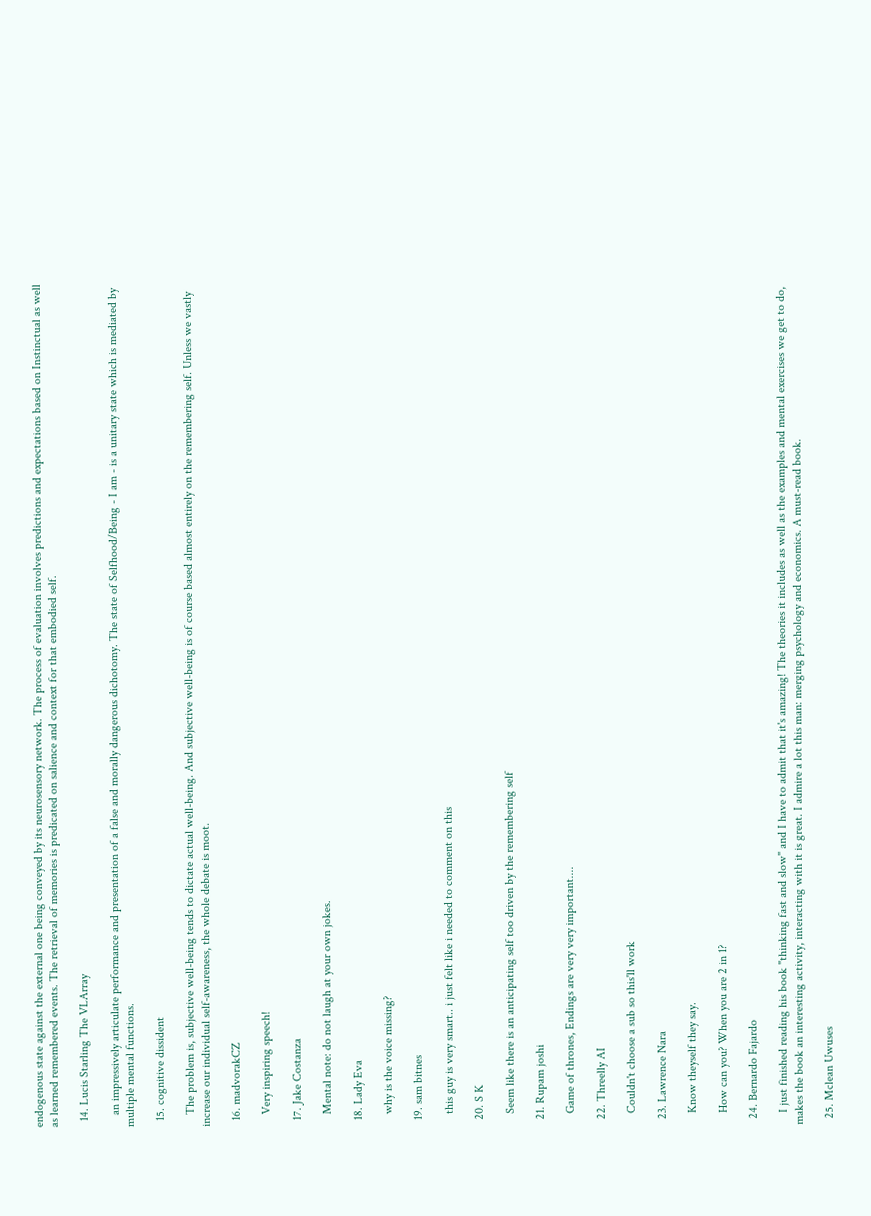endogenous state against the external one being conveyed by its neurosensory network. The process of evaluation involves predictions and expectations based on Instinctual as well as learned remembered events. The retrieval of memories is predicated on salience and context for that embodied self.

  14. Lucis Starling The VLArray

    an impressively articulate performance and presentation of a false and morally dangerous dichotomy. The state of Selfhood/Being - I am - is a unitary state which is mediated by multiple mental functions.

  15. cognitive dissident

    The problem is, subjective well-being tends to dictate actual well-being. And subjective well-being is of course based almost entirely on the remembering self. Unless we vastly increase our individual self-awareness, the whole debate is moot.

  16. madvorakCZ

    Very inspiring speech!

  17. Jake Costanza

    Mental note: do not laugh at your own jokes.

  18. Lady Eva

    why is the voice missing?

  19. sam bitnes

    this guy is very smart.. i just felt like i needed to comment on this

  20. S K

    Seem like there is an anticipating self too driven by the remembering self

  21. Rupam joshi

    Game of thrones, Endings are very very important....

  22. Threelly AI

    Couldn't choose a sub so this'll work

  23. Lawrence Nara

    Know theyself they say.

    How can you? When you are 2 in 1?

  24. Bernardo Fajardo

    I just finished reading his book "thinking fast and slow" and I have to admit that it's amazing! The theories it includes as well as the examples and mental exercises we get to do, makes the book an interesting activity, interacting with it is great. I admire a lot this man: merging psychology and economics. A must-read book.

  25. Mclean Uwuses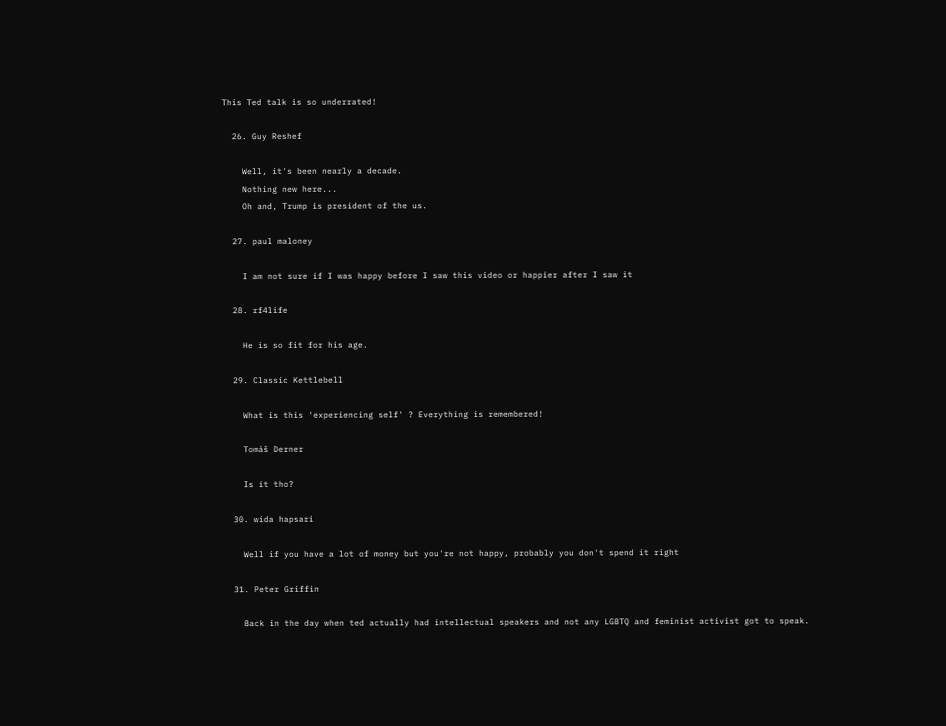This Ted talk is so underrated!

  26. Guy Reshef

    Well, it's been nearly a decade.
    Nothing new here...
    Oh and, Trump is president of the us.

  27. paul maloney

    I am not sure if I was happy before I saw this video or happier after I saw it

  28. rf4life

    He is so fit for his age.

  29. Classic Kettlebell

    What is this 'experiencing self' ? Everything is remembered!

    Tomáš Derner

    Is it tho?

  30. wida hapsari

    Well if you have a lot of money but you're not happy, probably you don't spend it right

  31. Peter Griffin

    Back in the day when ted actually had intellectual speakers and not any LGBTQ and feminist activist got to speak.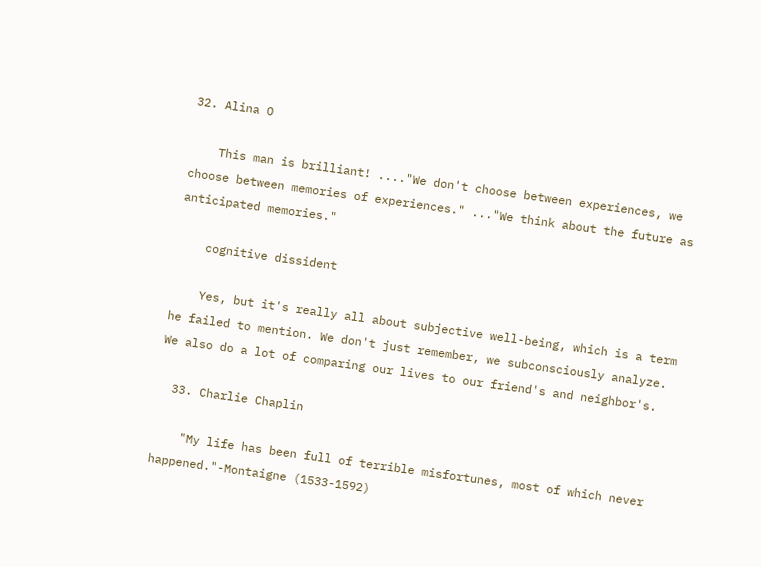32. Alina O

    This man is brilliant! ...."We don't choose between experiences, we choose between memories of experiences." ..."We think about the future as anticipated memories."

    cognitive dissident

    Yes, but it's really all about subjective well-being, which is a term he failed to mention. We don't just remember, we subconsciously analyze. We also do a lot of comparing our lives to our friend's and neighbor's.

  33. Charlie Chaplin

    "My life has been full of terrible misfortunes, most of which never happened."-Montaigne (1533-1592)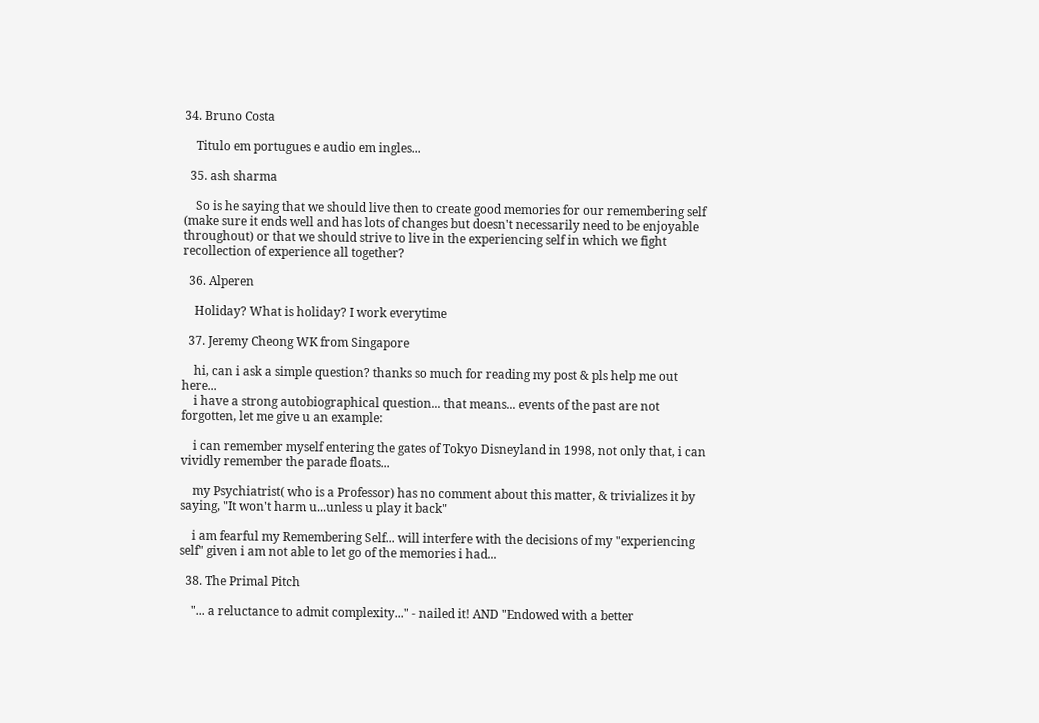34. Bruno Costa

    Titulo em portugues e audio em ingles...

  35. ash sharma

    So is he saying that we should live then to create good memories for our remembering self (make sure it ends well and has lots of changes but doesn't necessarily need to be enjoyable throughout) or that we should strive to live in the experiencing self in which we fight recollection of experience all together?

  36. Alperen

    Holiday? What is holiday? I work everytime

  37. Jeremy Cheong WK from Singapore

    hi, can i ask a simple question? thanks so much for reading my post & pls help me out here...
    i have a strong autobiographical question... that means... events of the past are not forgotten, let me give u an example:

    i can remember myself entering the gates of Tokyo Disneyland in 1998, not only that, i can vividly remember the parade floats...

    my Psychiatrist( who is a Professor) has no comment about this matter, & trivializes it by saying, "It won't harm u...unless u play it back"

    i am fearful my Remembering Self... will interfere with the decisions of my "experiencing self" given i am not able to let go of the memories i had...

  38. The Primal Pitch

    "... a reluctance to admit complexity..." - nailed it! AND "Endowed with a better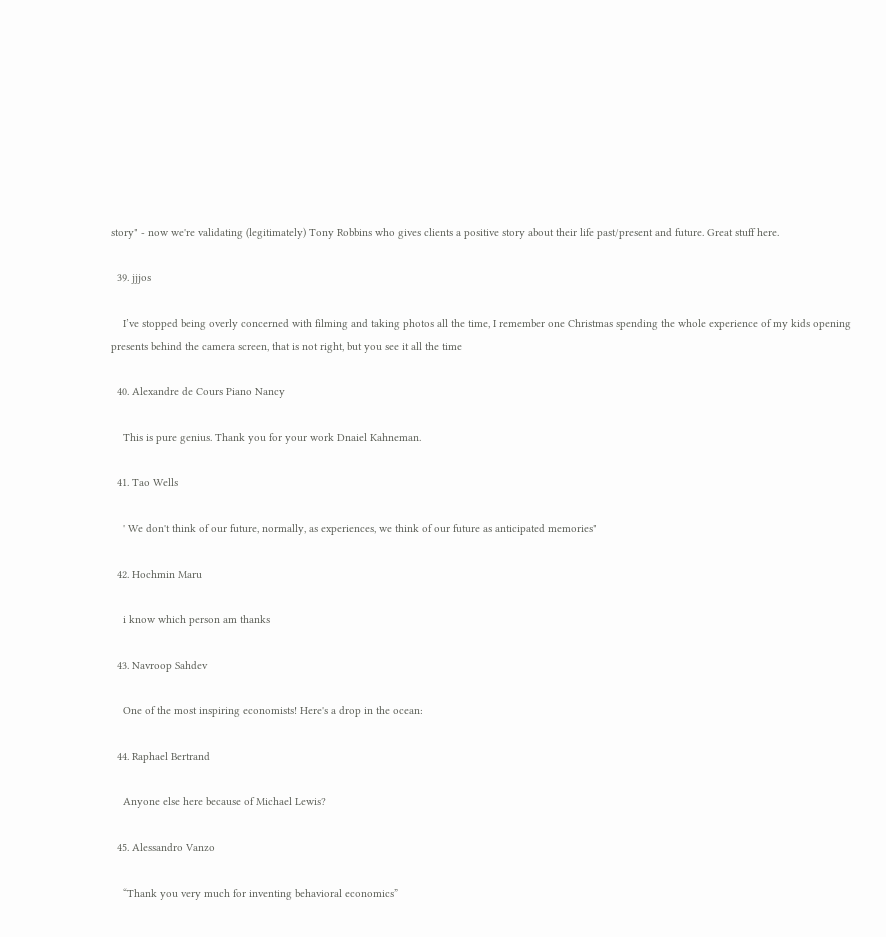story" - now we're validating (legitimately) Tony Robbins who gives clients a positive story about their life past/present and future. Great stuff here.

  39. jjjos

    I’ve stopped being overly concerned with filming and taking photos all the time, I remember one Christmas spending the whole experience of my kids opening presents behind the camera screen, that is not right, but you see it all the time

  40. Alexandre de Cours Piano Nancy

    This is pure genius. Thank you for your work Dnaiel Kahneman.

  41. Tao Wells

    ' We don't think of our future, normally, as experiences, we think of our future as anticipated memories"

  42. Hochmin Maru

    i know which person am thanks

  43. Navroop Sahdev

    One of the most inspiring economists! Here's a drop in the ocean:

  44. Raphael Bertrand

    Anyone else here because of Michael Lewis?

  45. Alessandro Vanzo

    “Thank you very much for inventing behavioral economics”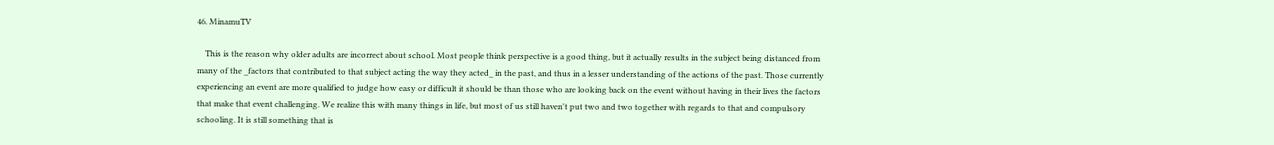46. MinamuTV

    This is the reason why older adults are incorrect about school. Most people think perspective is a good thing, but it actually results in the subject being distanced from many of the _factors that contributed to that subject acting the way they acted_ in the past, and thus in a lesser understanding of the actions of the past. Those currently experiencing an event are more qualified to judge how easy or difficult it should be than those who are looking back on the event without having in their lives the factors that make that event challenging. We realize this with many things in life, but most of us still haven't put two and two together with regards to that and compulsory schooling. It is still something that is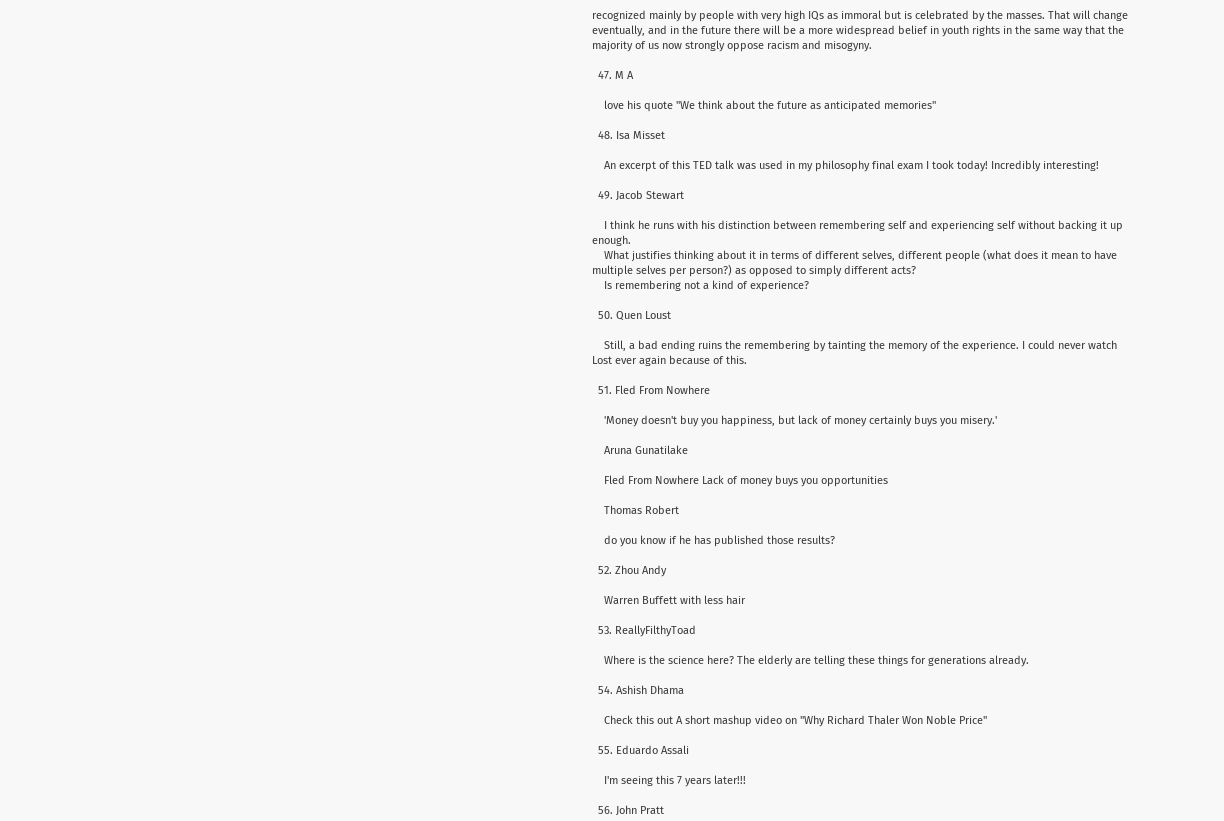recognized mainly by people with very high IQs as immoral but is celebrated by the masses. That will change eventually, and in the future there will be a more widespread belief in youth rights in the same way that the majority of us now strongly oppose racism and misogyny.

  47. M A

    love his quote "We think about the future as anticipated memories"

  48. Isa Misset

    An excerpt of this TED talk was used in my philosophy final exam I took today! Incredibly interesting!

  49. Jacob Stewart

    I think he runs with his distinction between remembering self and experiencing self without backing it up enough.
    What justifies thinking about it in terms of different selves, different people (what does it mean to have multiple selves per person?) as opposed to simply different acts?
    Is remembering not a kind of experience?

  50. Quen Loust

    Still, a bad ending ruins the remembering by tainting the memory of the experience. I could never watch Lost ever again because of this.

  51. Fled From Nowhere

    'Money doesn't buy you happiness, but lack of money certainly buys you misery.'

    Aruna Gunatilake

    Fled From Nowhere Lack of money buys you opportunities

    Thomas Robert

    do you know if he has published those results?

  52. Zhou Andy

    Warren Buffett with less hair

  53. ReallyFilthyToad

    Where is the science here? The elderly are telling these things for generations already.

  54. Ashish Dhama

    Check this out A short mashup video on "Why Richard Thaler Won Noble Price"

  55. Eduardo Assali

    I'm seeing this 7 years later!!!

  56. John Pratt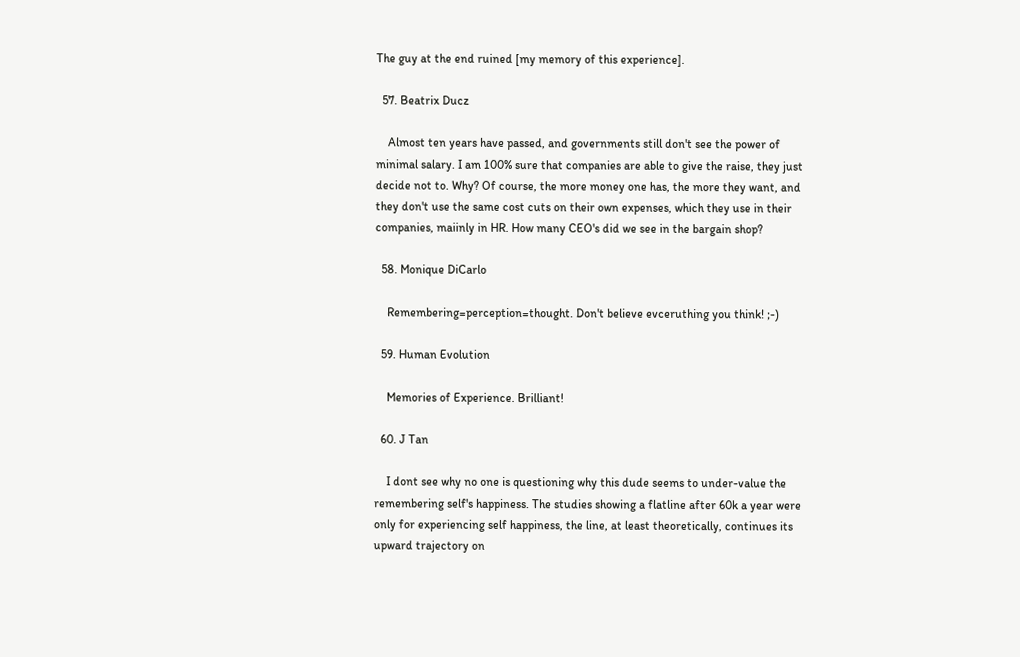The guy at the end ruined [my memory of this experience].

  57. Beatrix Ducz

    Almost ten years have passed, and governments still don't see the power of minimal salary. I am 100% sure that companies are able to give the raise, they just decide not to. Why? Of course, the more money one has, the more they want, and they don't use the same cost cuts on their own expenses, which they use in their companies, maiinly in HR. How many CEO's did we see in the bargain shop?

  58. Monique DiCarlo

    Remembering=perception=thought. Don't believe evceruthing you think! ;-)

  59. Human Evolution

    Memories of Experience. Brilliant!

  60. J Tan

    I dont see why no one is questioning why this dude seems to under-value the remembering self's happiness. The studies showing a flatline after 60k a year were only for experiencing self happiness, the line, at least theoretically, continues its upward trajectory on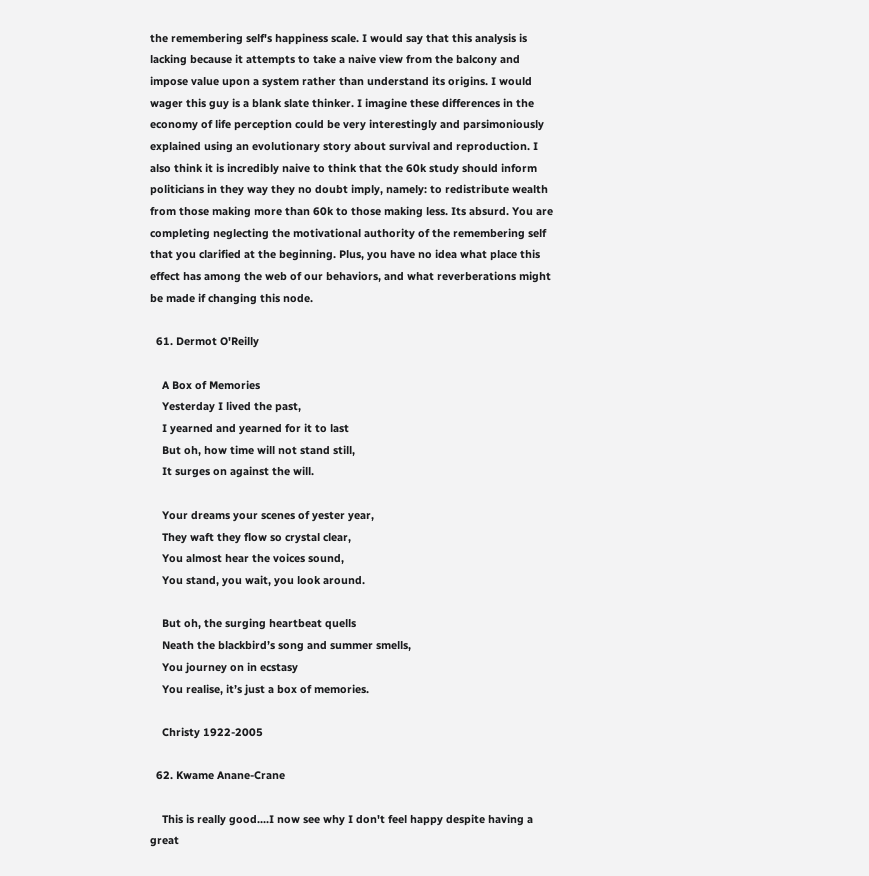the remembering self's happiness scale. I would say that this analysis is lacking because it attempts to take a naive view from the balcony and impose value upon a system rather than understand its origins. I would wager this guy is a blank slate thinker. I imagine these differences in the economy of life perception could be very interestingly and parsimoniously explained using an evolutionary story about survival and reproduction. I also think it is incredibly naive to think that the 60k study should inform politicians in they way they no doubt imply, namely: to redistribute wealth from those making more than 60k to those making less. Its absurd. You are completing neglecting the motivational authority of the remembering self that you clarified at the beginning. Plus, you have no idea what place this effect has among the web of our behaviors, and what reverberations might be made if changing this node.

  61. Dermot O'Reilly

    A Box of Memories
    Yesterday I lived the past,
    I yearned and yearned for it to last
    But oh, how time will not stand still,
    It surges on against the will.

    Your dreams your scenes of yester year,
    They waft they flow so crystal clear,
    You almost hear the voices sound,
    You stand, you wait, you look around.

    But oh, the surging heartbeat quells
    Neath the blackbird’s song and summer smells,
    You journey on in ecstasy
    You realise, it’s just a box of memories.

    Christy 1922-2005

  62. Kwame Anane-Crane

    This is really good....I now see why I don't feel happy despite having a great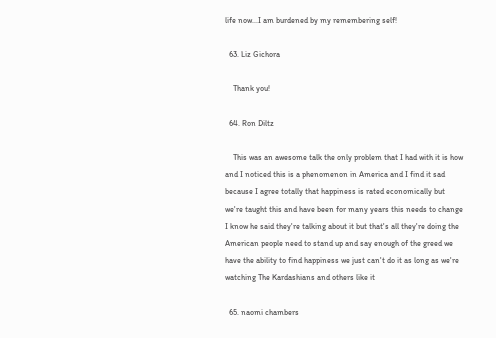life now...I am burdened by my remembering self!

  63. Liz Gichora

    Thank you!

  64. Ron Diltz

    This was an awesome talk the only problem that I had with it is how and I noticed this is a phenomenon in America and I find it sad because I agree totally that happiness is rated economically but we're taught this and have been for many years this needs to change I know he said they're talking about it but that's all they're doing the American people need to stand up and say enough of the greed we have the ability to find happiness we just can't do it as long as we're watching The Kardashians and others like it

  65. naomi chambers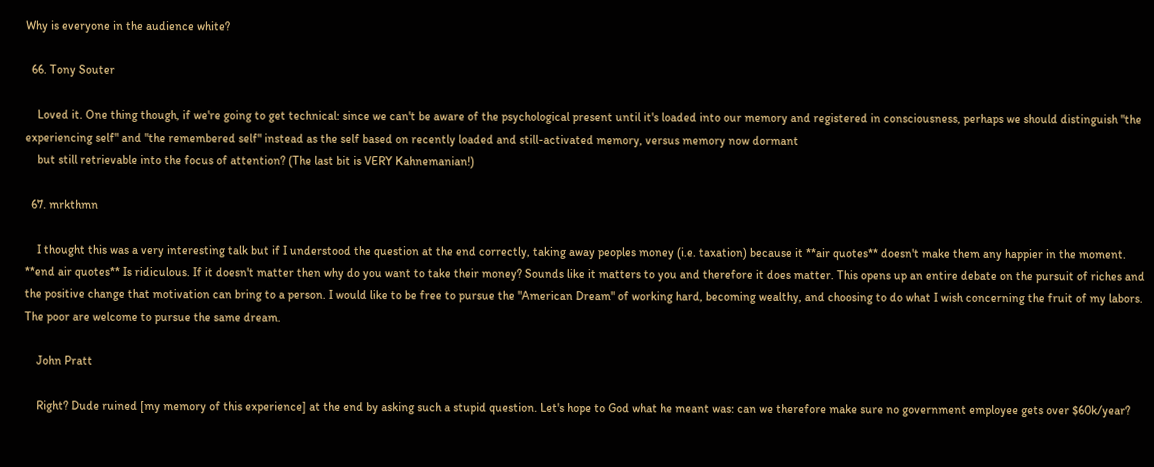Why is everyone in the audience white?

  66. Tony Souter

    Loved it. One thing though, if we're going to get technical: since we can't be aware of the psychological present until it's loaded into our memory and registered in consciousness, perhaps we should distinguish "the experiencing self" and "the remembered self" instead as the self based on recently loaded and still-activated memory, versus memory now dormant
    but still retrievable into the focus of attention? (The last bit is VERY Kahnemanian!)

  67. mrkthmn

    I thought this was a very interesting talk but if I understood the question at the end correctly, taking away peoples money (i.e. taxation) because it **air quotes** doesn't make them any happier in the moment. **end air quotes** Is ridiculous. If it doesn't matter then why do you want to take their money? Sounds like it matters to you and therefore it does matter. This opens up an entire debate on the pursuit of riches and the positive change that motivation can bring to a person. I would like to be free to pursue the "American Dream" of working hard, becoming wealthy, and choosing to do what I wish concerning the fruit of my labors. The poor are welcome to pursue the same dream.

    John Pratt

    Right? Dude ruined [my memory of this experience] at the end by asking such a stupid question. Let's hope to God what he meant was: can we therefore make sure no government employee gets over $60k/year?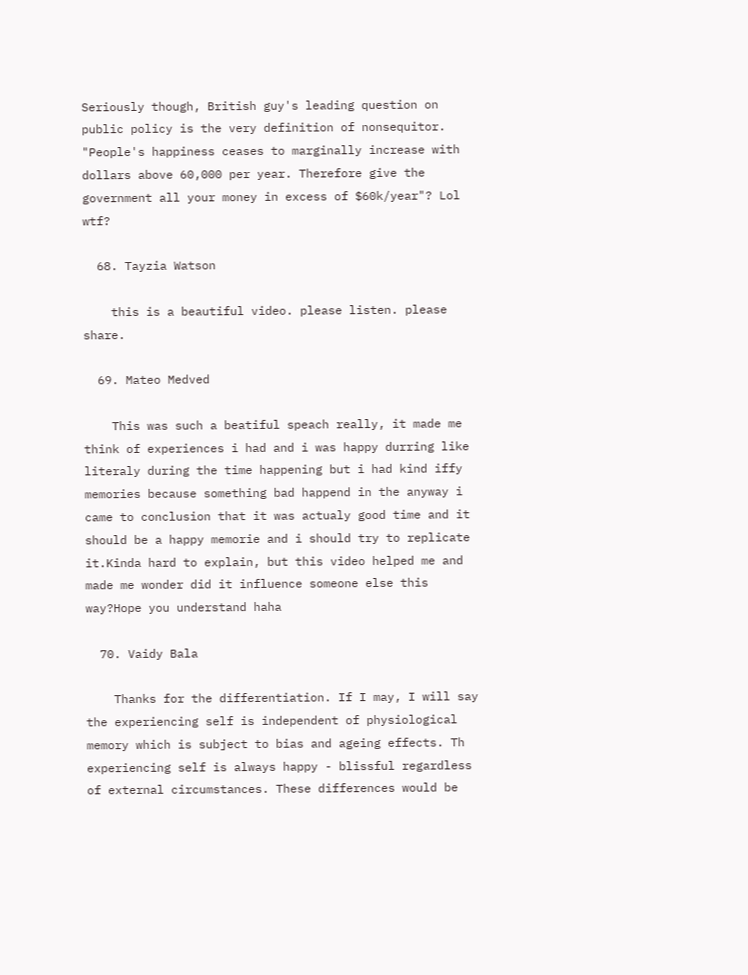Seriously though, British guy's leading question on public policy is the very definition of nonsequitor. "People's happiness ceases to marginally increase with dollars above 60,000 per year. Therefore give the government all your money in excess of $60k/year"? Lol wtf?

  68. Tayzia Watson

    this is a beautiful video. please listen. please share.

  69. Mateo Medved

    This was such a beatiful speach really, it made me think of experiences i had and i was happy durring like literaly during the time happening but i had kind iffy memories because something bad happend in the anyway i came to conclusion that it was actualy good time and it should be a happy memorie and i should try to replicate it.Kinda hard to explain, but this video helped me and made me wonder did it influence someone else this way?Hope you understand haha

  70. Vaidy Bala

    Thanks for the differentiation. If I may, I will say the experiencing self is independent of physiological memory which is subject to bias and ageing effects. Th experiencing self is always happy - blissful regardless of external circumstances. These differences would be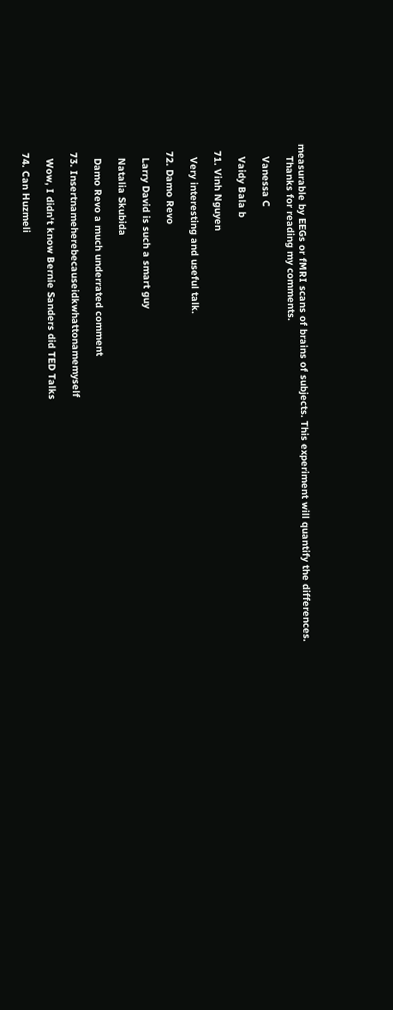measurable by EEGs or fMRI scans of brains of subjects. This experiment will quantify the differences.
    Thanks for reading my comments.

    Vanessa C

    Vaidy Bala b

  71. Vinh Nguyen

    Very interesting and useful talk.

  72. Damo Revo

    Larry David is such a smart guy

    Natalia Skubida

    Damo Revo a much underrated comment

  73. Insertnameherebecauseidkwhattonamemyself

    Wow, I didn't know Bernie Sanders did TED Talks

  74. Can Huzmeli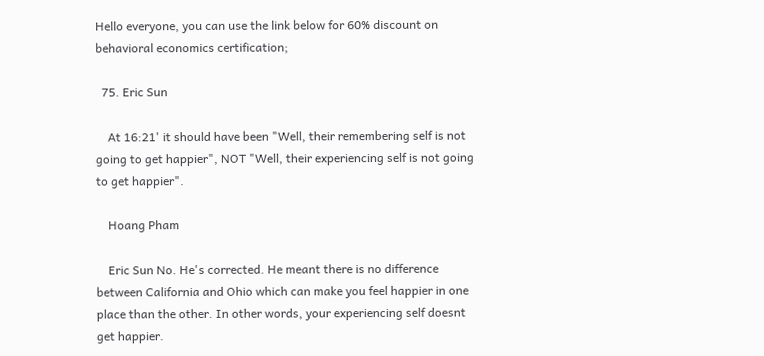Hello everyone, you can use the link below for 60% discount on behavioral economics certification;

  75. Eric Sun

    At 16:21' it should have been "Well, their remembering self is not going to get happier", NOT "Well, their experiencing self is not going to get happier".

    Hoang Pham

    Eric Sun No. He's corrected. He meant there is no difference between California and Ohio which can make you feel happier in one place than the other. In other words, your experiencing self doesnt get happier.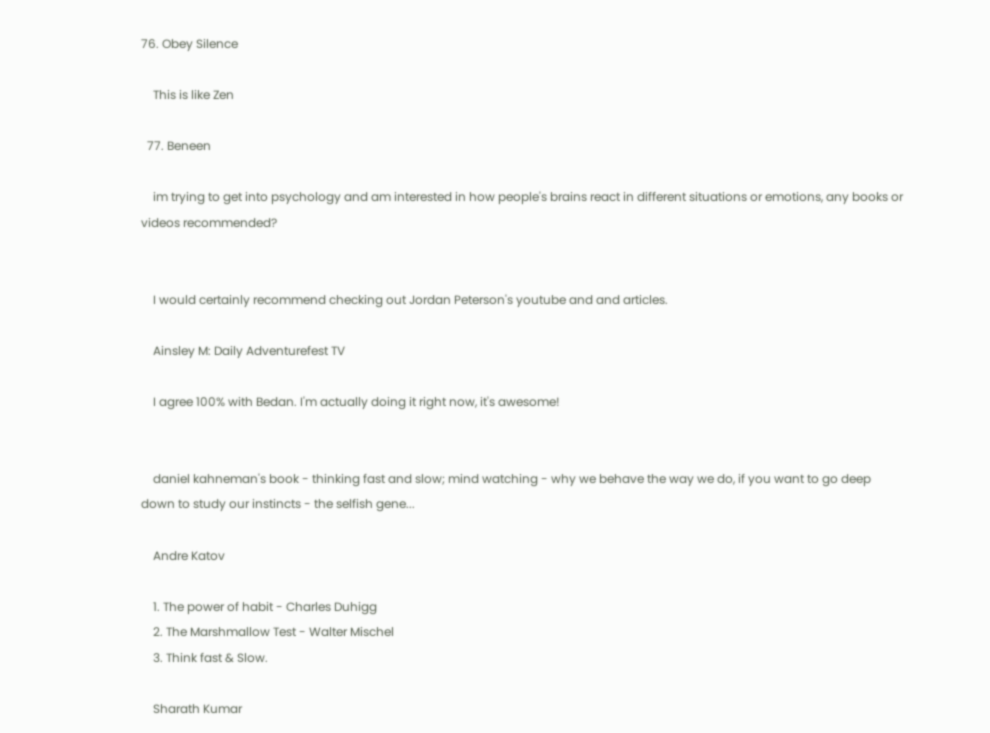76. Obey Silence

    This is like Zen

  77. Beneen

    im trying to get into psychology and am interested in how people's brains react in different situations or emotions, any books or videos recommended?


    I would certainly recommend checking out Jordan Peterson's youtube and and articles.

    Ainsley M: Daily Adventurefest TV

    I agree 100% with Bedan. I'm actually doing it right now, it's awesome!


    daniel kahneman's book - thinking fast and slow; mind watching - why we behave the way we do, if you want to go deep down to study our instincts - the selfish gene...

    Andre Katov

    1. The power of habit - Charles Duhigg
    2. The Marshmallow Test - Walter Mischel
    3. Think fast & Slow.

    Sharath Kumar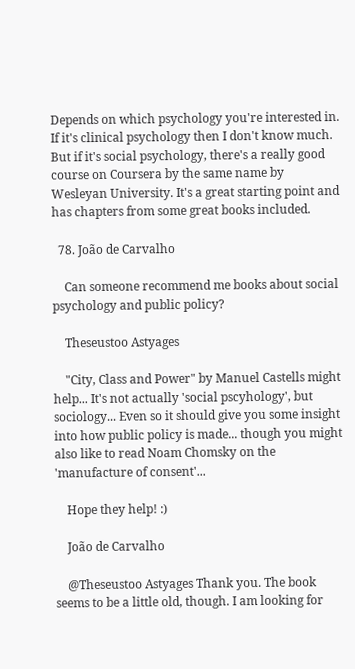Depends on which psychology you're interested in. If it's clinical psychology then I don't know much. But if it's social psychology, there's a really good course on Coursera by the same name by Wesleyan University. It's a great starting point and has chapters from some great books included.

  78. João de Carvalho

    Can someone recommend me books about social psychology and public policy?

    Theseustoo Astyages

    "City, Class and Power" by Manuel Castells might help... It's not actually 'social pscyhology', but sociology... Even so it should give you some insight into how public policy is made... though you might also like to read Noam Chomsky on the 'manufacture of consent'...

    Hope they help! :)

    João de Carvalho

    @Theseustoo Astyages Thank you. The book seems to be a little old, though. I am looking for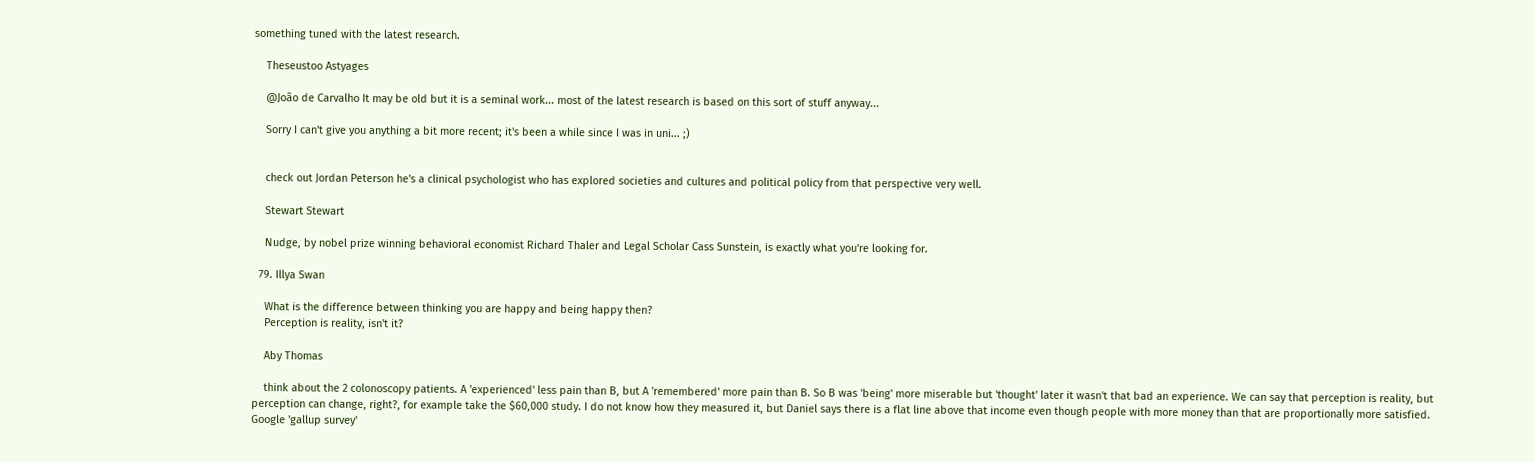something tuned with the latest research.

    Theseustoo Astyages

    @João de Carvalho It may be old but it is a seminal work... most of the latest research is based on this sort of stuff anyway...

    Sorry I can't give you anything a bit more recent; it's been a while since I was in uni... ;)


    check out Jordan Peterson he's a clinical psychologist who has explored societies and cultures and political policy from that perspective very well.

    Stewart Stewart

    Nudge, by nobel prize winning behavioral economist Richard Thaler and Legal Scholar Cass Sunstein, is exactly what you're looking for.

  79. Illya Swan

    What is the difference between thinking you are happy and being happy then?
    Perception is reality, isn't it?

    Aby Thomas

    think about the 2 colonoscopy patients. A 'experienced' less pain than B, but A 'remembered' more pain than B. So B was 'being' more miserable but 'thought' later it wasn't that bad an experience. We can say that perception is reality, but perception can change, right?, for example take the $60,000 study. I do not know how they measured it, but Daniel says there is a flat line above that income even though people with more money than that are proportionally more satisfied. Google 'gallup survey'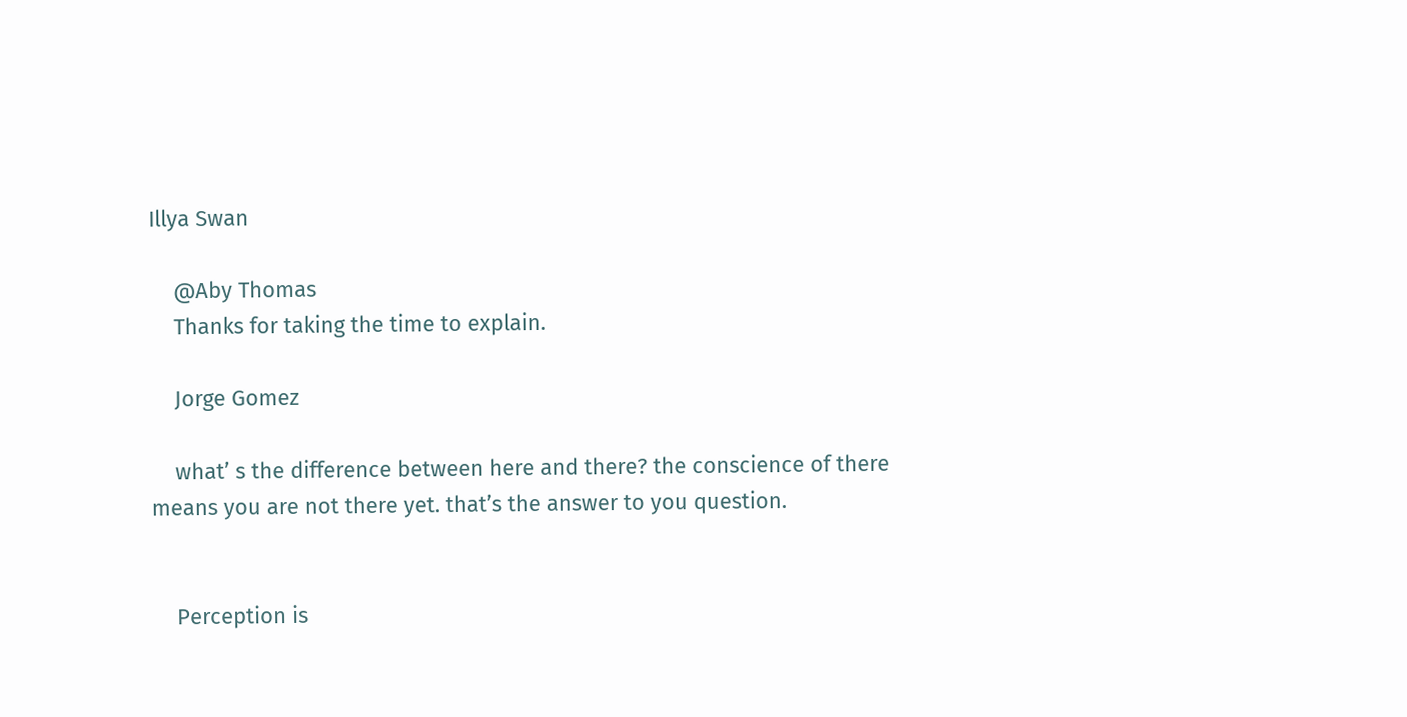Illya Swan

    @Aby Thomas
    Thanks for taking the time to explain.

    Jorge Gomez

    what’ s the difference between here and there? the conscience of there means you are not there yet. that’s the answer to you question.


    Perception is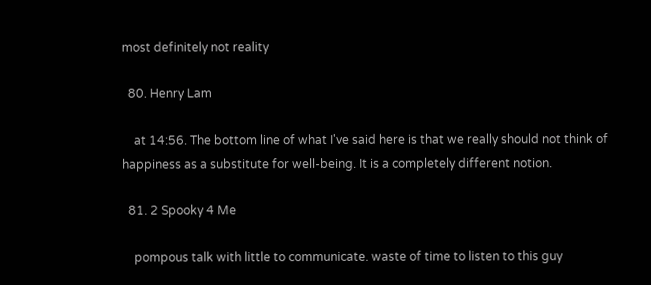most definitely not reality

  80. Henry Lam

    at 14:56. The bottom line of what I've said here is that we really should not think of happiness as a substitute for well-being. It is a completely different notion.

  81. 2 Spooky 4 Me

    pompous talk with little to communicate. waste of time to listen to this guy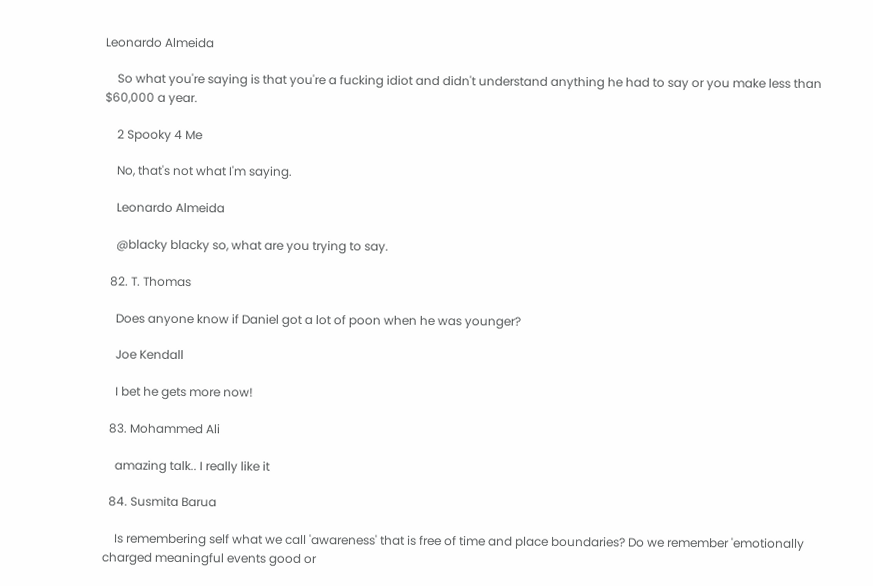Leonardo Almeida

    So what you're saying is that you're a fucking idiot and didn't understand anything he had to say or you make less than $60,000 a year.

    2 Spooky 4 Me

    No, that's not what I'm saying.

    Leonardo Almeida

    @blacky blacky so, what are you trying to say.

  82. T. Thomas

    Does anyone know if Daniel got a lot of poon when he was younger?

    Joe Kendall

    I bet he gets more now!

  83. Mohammed Ali

    amazing talk.. I really like it

  84. Susmita Barua

    Is remembering self what we call 'awareness' that is free of time and place boundaries? Do we remember 'emotionally charged meaningful events good or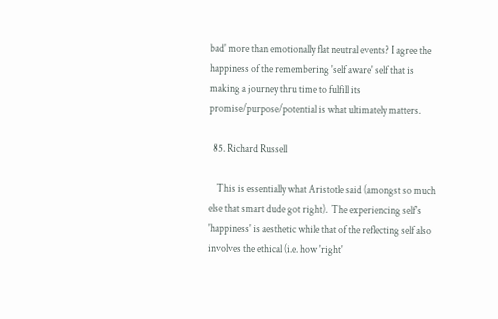bad' more than emotionally flat neutral events? I agree the happiness of the remembering 'self aware' self that is making a journey thru time to fulfill its promise/purpose/potential is what ultimately matters.

  85. Richard Russell

    This is essentially what Aristotle said (amongst so much else that smart dude got right).  The experiencing self's 'happiness' is aesthetic while that of the reflecting self also involves the ethical (i.e. how 'right'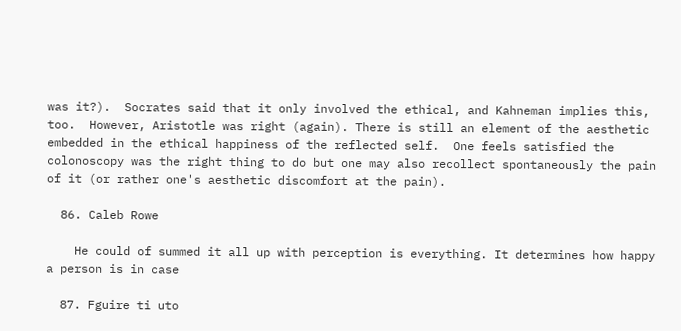was it?).  Socrates said that it only involved the ethical, and Kahneman implies this, too.  However, Aristotle was right (again). There is still an element of the aesthetic embedded in the ethical happiness of the reflected self.  One feels satisfied the colonoscopy was the right thing to do but one may also recollect spontaneously the pain of it (or rather one's aesthetic discomfort at the pain).

  86. Caleb Rowe

    He could of summed it all up with perception is everything. It determines how happy a person is in case

  87. Fguire ti uto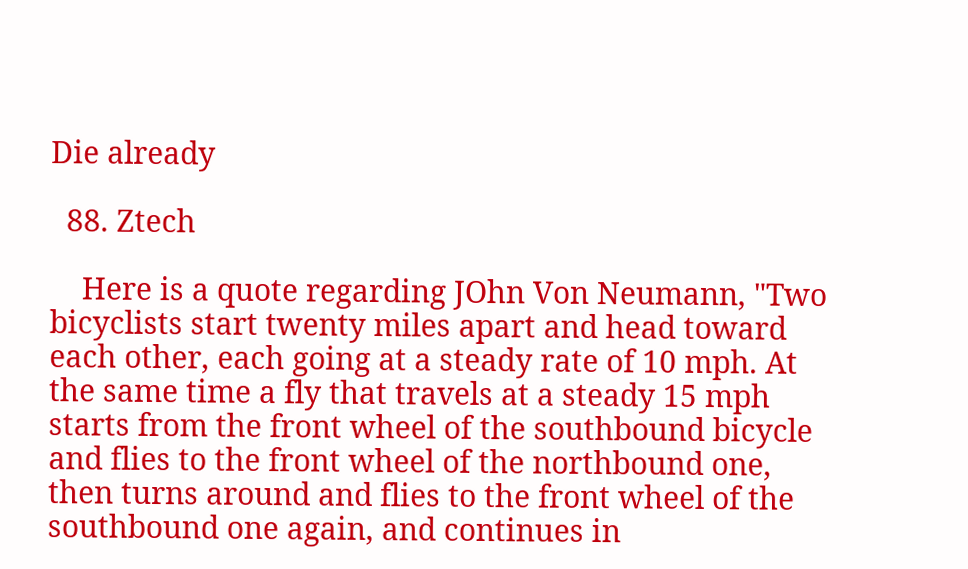Die already

  88. Ztech

    Here is a quote regarding JOhn Von Neumann, "Two bicyclists start twenty miles apart and head toward each other, each going at a steady rate of 10 mph. At the same time a fly that travels at a steady 15 mph starts from the front wheel of the southbound bicycle and flies to the front wheel of the northbound one, then turns around and flies to the front wheel of the southbound one again, and continues in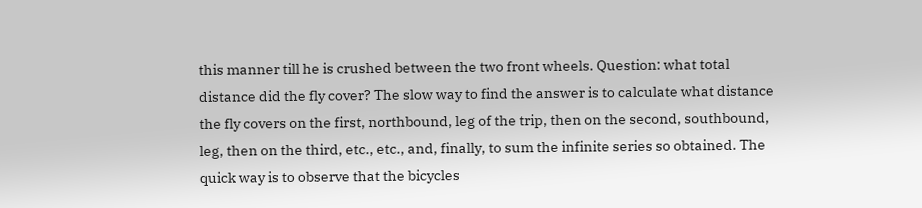this manner till he is crushed between the two front wheels. Question: what total distance did the fly cover? The slow way to find the answer is to calculate what distance the fly covers on the first, northbound, leg of the trip, then on the second, southbound, leg, then on the third, etc., etc., and, finally, to sum the infinite series so obtained. The quick way is to observe that the bicycles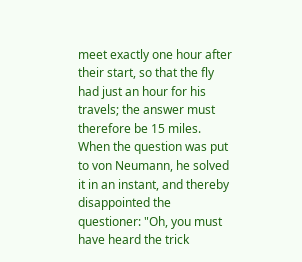meet exactly one hour after their start, so that the fly had just an hour for his travels; the answer must therefore be 15 miles. When the question was put to von Neumann, he solved it in an instant, and thereby disappointed the questioner: "Oh, you must have heard the trick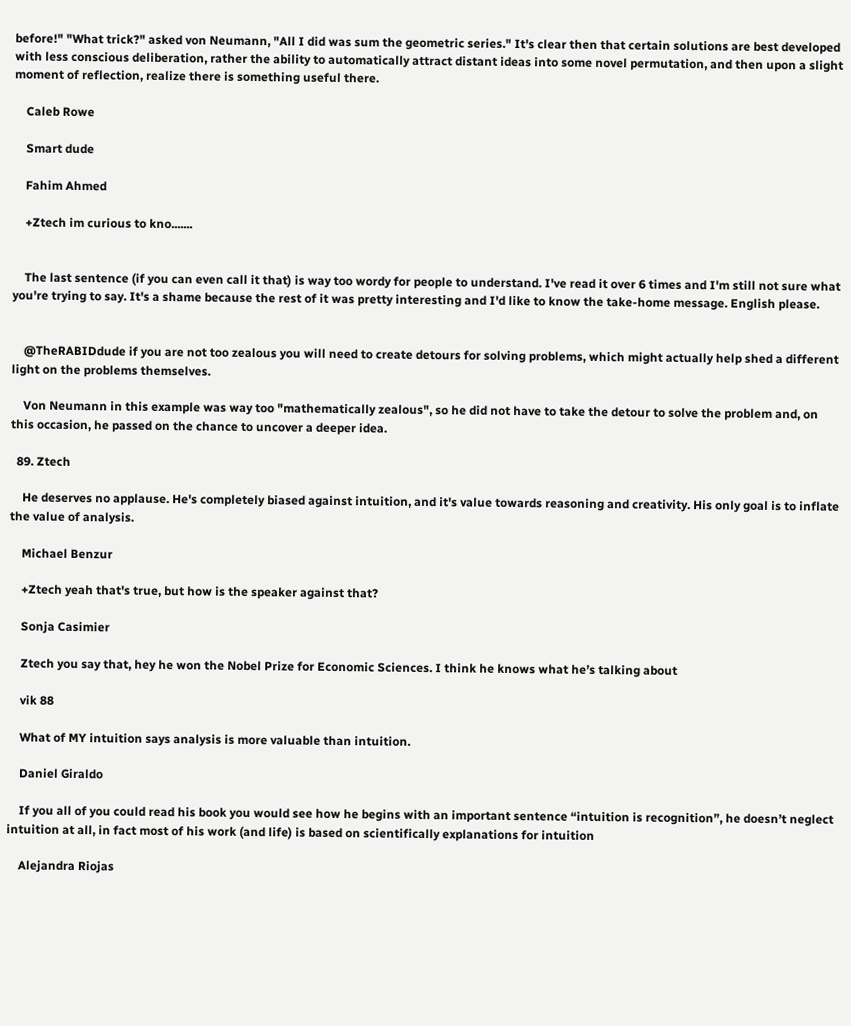before!" "What trick?" asked von Neumann, "All I did was sum the geometric series." It's clear then that certain solutions are best developed with less conscious deliberation, rather the ability to automatically attract distant ideas into some novel permutation, and then upon a slight moment of reflection, realize there is something useful there.

    Caleb Rowe

    Smart dude

    Fahim Ahmed

    +Ztech im curious to kno.......


    The last sentence (if you can even call it that) is way too wordy for people to understand. I've read it over 6 times and I'm still not sure what you're trying to say. It's a shame because the rest of it was pretty interesting and I'd like to know the take-home message. English please.


    @TheRABIDdude if you are not too zealous you will need to create detours for solving problems, which might actually help shed a different light on the problems themselves.

    Von Neumann in this example was way too "mathematically zealous", so he did not have to take the detour to solve the problem and, on this occasion, he passed on the chance to uncover a deeper idea.

  89. Ztech

    He deserves no applause. He's completely biased against intuition, and it's value towards reasoning and creativity. His only goal is to inflate the value of analysis.

    Michael Benzur

    +Ztech yeah that's true, but how is the speaker against that?

    Sonja Casimier

    Ztech you say that, hey he won the Nobel Prize for Economic Sciences. I think he knows what he’s talking about

    vik 88

    What of MY intuition says analysis is more valuable than intuition.

    Daniel Giraldo

    If you all of you could read his book you would see how he begins with an important sentence “intuition is recognition”, he doesn’t neglect intuition at all, in fact most of his work (and life) is based on scientifically explanations for intuition

    Alejandra Riojas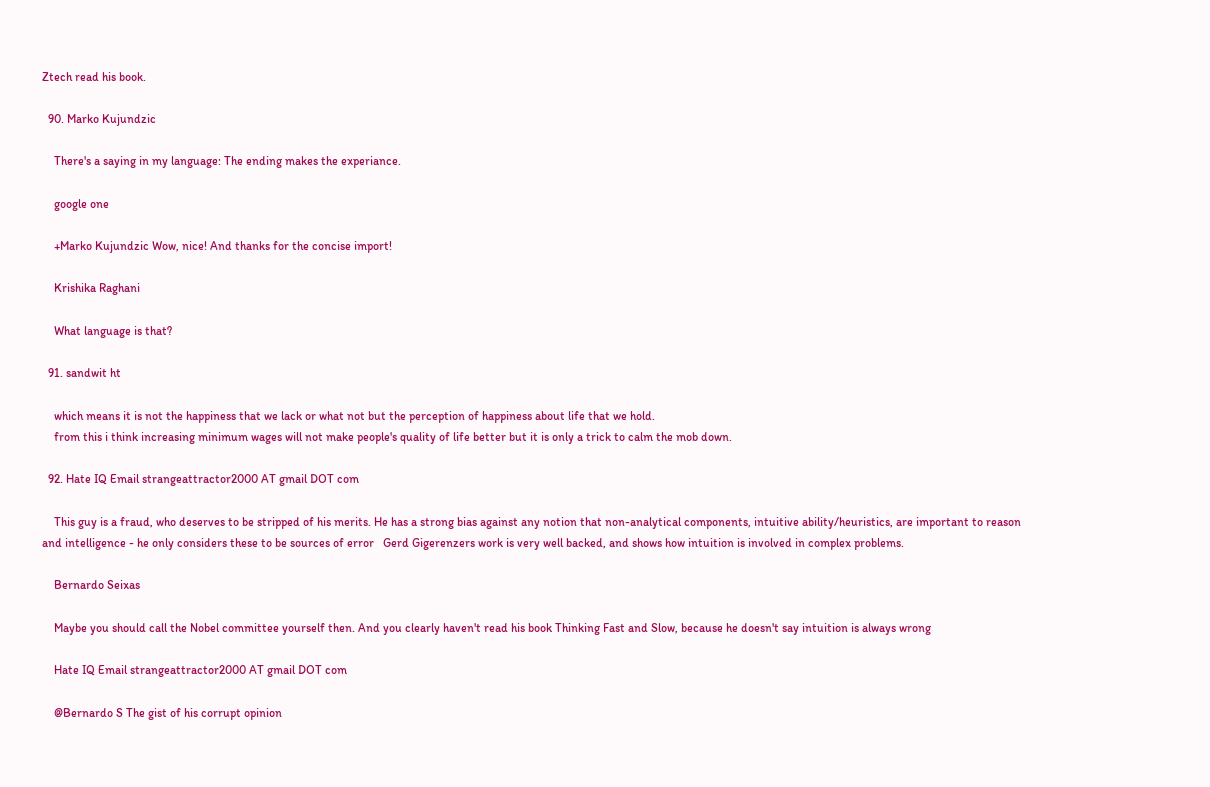Ztech read his book.

  90. Marko Kujundzic

    There's a saying in my language: The ending makes the experiance.

    google one

    +Marko Kujundzic Wow, nice! And thanks for the concise import!

    Krishika Raghani

    What language is that?

  91. sandwit ht

    which means it is not the happiness that we lack or what not but the perception of happiness about life that we hold.
    from this i think increasing minimum wages will not make people's quality of life better but it is only a trick to calm the mob down.

  92. Hate IQ Email strangeattractor2000 AT gmail DOT com

    This guy is a fraud, who deserves to be stripped of his merits. He has a strong bias against any notion that non-analytical components, intuitive ability/heuristics, are important to reason and intelligence - he only considers these to be sources of error   Gerd Gigerenzers work is very well backed, and shows how intuition is involved in complex problems.

    Bernardo Seixas

    Maybe you should call the Nobel committee yourself then. And you clearly haven't read his book Thinking Fast and Slow, because he doesn't say intuition is always wrong

    Hate IQ Email strangeattractor2000 AT gmail DOT com

    @Bernardo S The gist of his corrupt opinion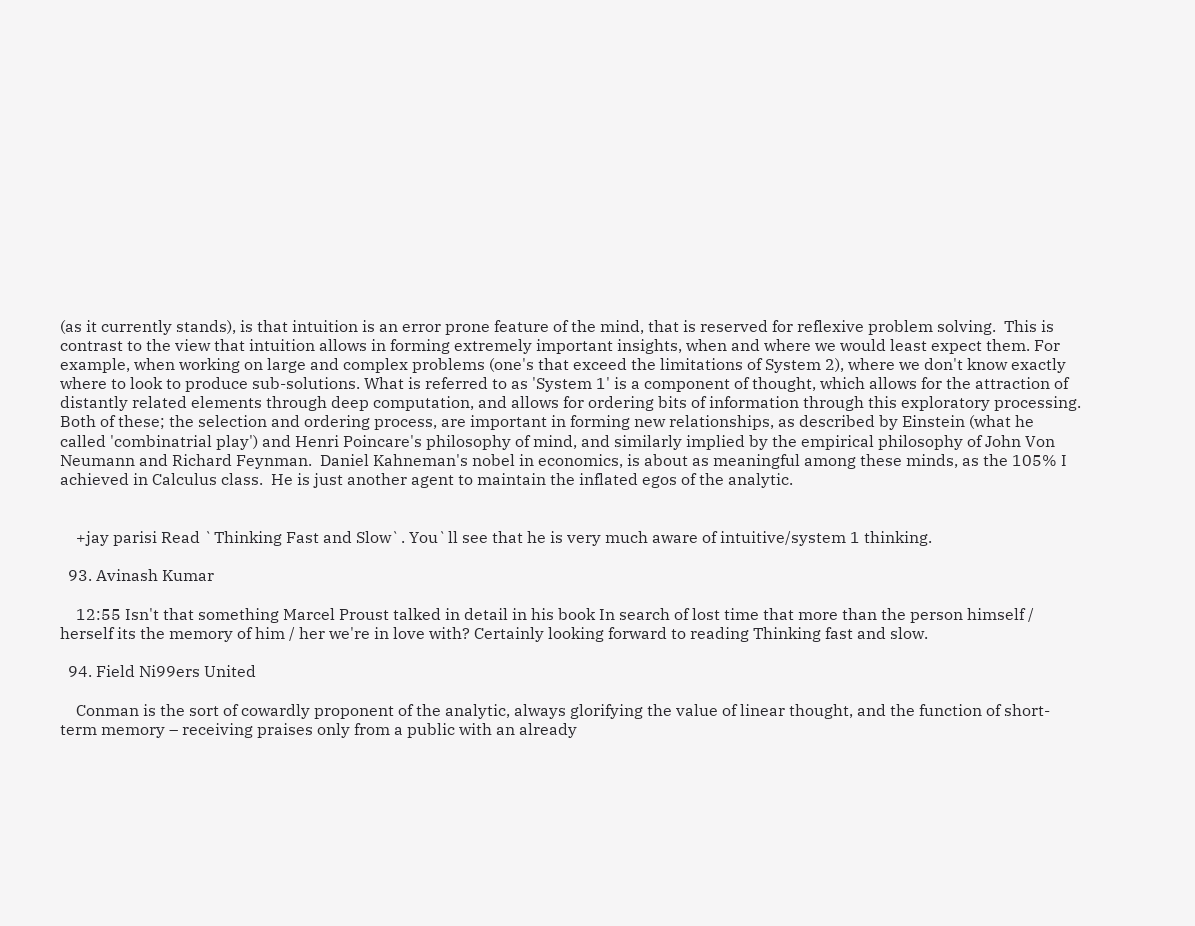(as it currently stands), is that intuition is an error prone feature of the mind, that is reserved for reflexive problem solving.  This is contrast to the view that intuition allows in forming extremely important insights, when and where we would least expect them. For example, when working on large and complex problems (one's that exceed the limitations of System 2), where we don't know exactly where to look to produce sub-solutions. What is referred to as 'System 1' is a component of thought, which allows for the attraction of distantly related elements through deep computation, and allows for ordering bits of information through this exploratory processing.  Both of these; the selection and ordering process, are important in forming new relationships, as described by Einstein (what he called 'combinatrial play') and Henri Poincare's philosophy of mind, and similarly implied by the empirical philosophy of John Von Neumann and Richard Feynman.  Daniel Kahneman's nobel in economics, is about as meaningful among these minds, as the 105% I achieved in Calculus class.  He is just another agent to maintain the inflated egos of the analytic.


    +jay parisi Read `Thinking Fast and Slow`. You`ll see that he is very much aware of intuitive/system 1 thinking.

  93. Avinash Kumar

    12:55 Isn't that something Marcel Proust talked in detail in his book In search of lost time that more than the person himself / herself its the memory of him / her we're in love with? Certainly looking forward to reading Thinking fast and slow.

  94. Field Ni99ers United

    Conman is the sort of cowardly proponent of the analytic, always glorifying the value of linear thought, and the function of short-term memory – receiving praises only from a public with an already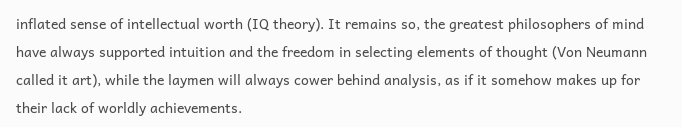inflated sense of intellectual worth (IQ theory). It remains so, the greatest philosophers of mind have always supported intuition and the freedom in selecting elements of thought (Von Neumann called it art), while the laymen will always cower behind analysis, as if it somehow makes up for their lack of worldly achievements.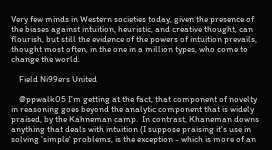Very few minds in Western societies today, given the presence of the biases against intuition, heuristic, and creative thought, can flourish, but still the evidence of the powers of intuition prevails, thought most often, in the one in a million types, who come to change the world.

    Field Ni99ers United

    @ppwalk05 I'm getting at the fact, that component of novelty in reasoning goes beyond the analytic component that is widely praised, by the Kahneman camp.  In contrast, Khaneman downs anything that deals with intuition (I suppose praising it's use in solving 'simple' problems, is the exception - which is more of an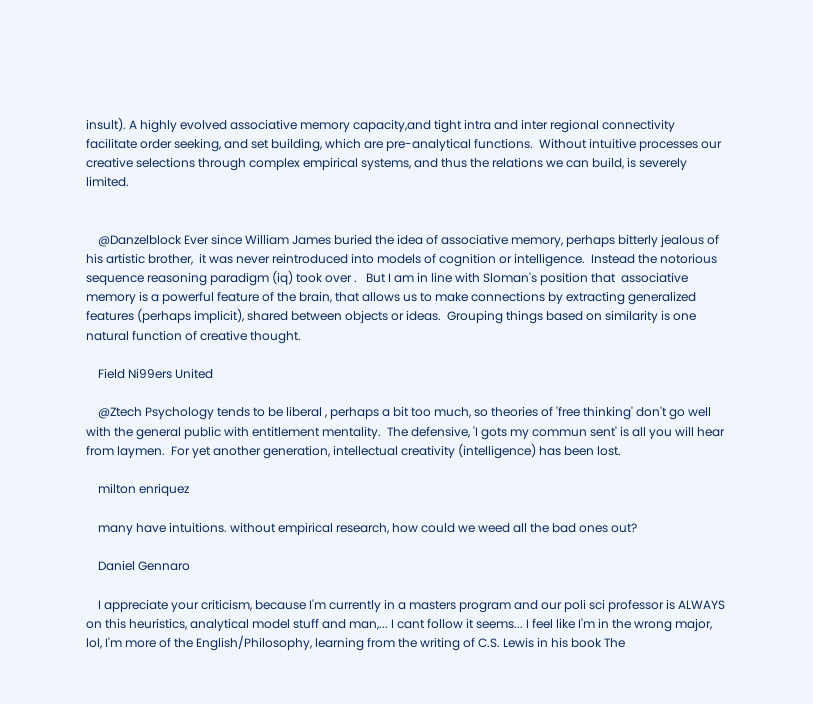insult). A highly evolved associative memory capacity,and tight intra and inter regional connectivity facilitate order seeking, and set building, which are pre-analytical functions.  Without intuitive processes our creative selections through complex empirical systems, and thus the relations we can build, is severely limited.


    @Danzelblock Ever since William James buried the idea of associative memory, perhaps bitterly jealous of his artistic brother,  it was never reintroduced into models of cognition or intelligence.  Instead the notorious sequence reasoning paradigm (iq) took over .   But I am in line with Sloman's position that  associative memory is a powerful feature of the brain, that allows us to make connections by extracting generalized features (perhaps implicit), shared between objects or ideas.  Grouping things based on similarity is one natural function of creative thought.

    Field Ni99ers United

    @Ztech Psychology tends to be liberal , perhaps a bit too much, so theories of 'free thinking' don't go well with the general public with entitlement mentality.  The defensive, 'I gots my commun sent' is all you will hear from laymen.  For yet another generation, intellectual creativity (intelligence) has been lost.

    milton enriquez

    many have intuitions. without empirical research, how could we weed all the bad ones out?

    Daniel Gennaro

    I appreciate your criticism, because I'm currently in a masters program and our poli sci professor is ALWAYS on this heuristics, analytical model stuff and man,... I cant follow it seems... I feel like I'm in the wrong major, lol, I'm more of the English/Philosophy, learning from the writing of C.S. Lewis in his book The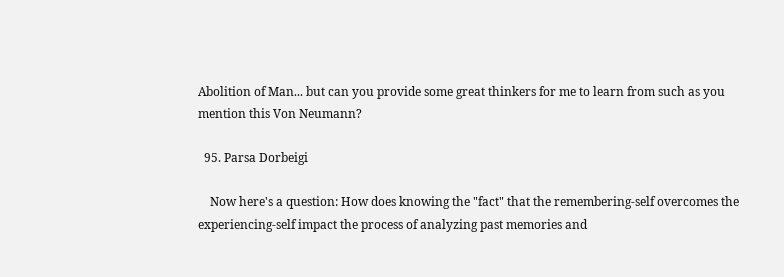Abolition of Man... but can you provide some great thinkers for me to learn from such as you mention this Von Neumann?

  95. Parsa Dorbeigi

    Now here's a question: How does knowing the "fact" that the remembering-self overcomes the experiencing-self impact the process of analyzing past memories and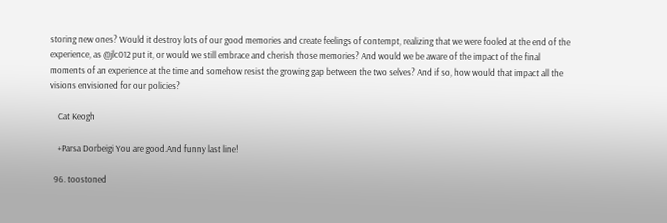storing new ones? Would it destroy lots of our good memories and create feelings of contempt, realizing that we were fooled at the end of the experience, as @jlc012 put it, or would we still embrace and cherish those memories? And would we be aware of the impact of the final moments of an experience at the time and somehow resist the growing gap between the two selves? And if so, how would that impact all the visions envisioned for our policies?

    Cat Keogh

    +Parsa Dorbeigi You are good.And funny last line!

  96. toostoned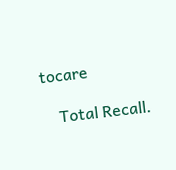tocare

    Total Recall.